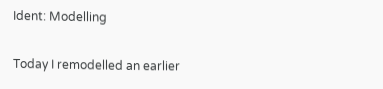Ident: Modelling


Today I remodelled an earlier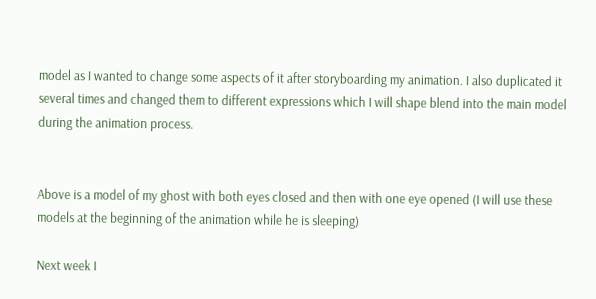model as I wanted to change some aspects of it after storyboarding my animation. I also duplicated it several times and changed them to different expressions which I will shape blend into the main model during the animation process.


Above is a model of my ghost with both eyes closed and then with one eye opened (I will use these models at the beginning of the animation while he is sleeping)

Next week I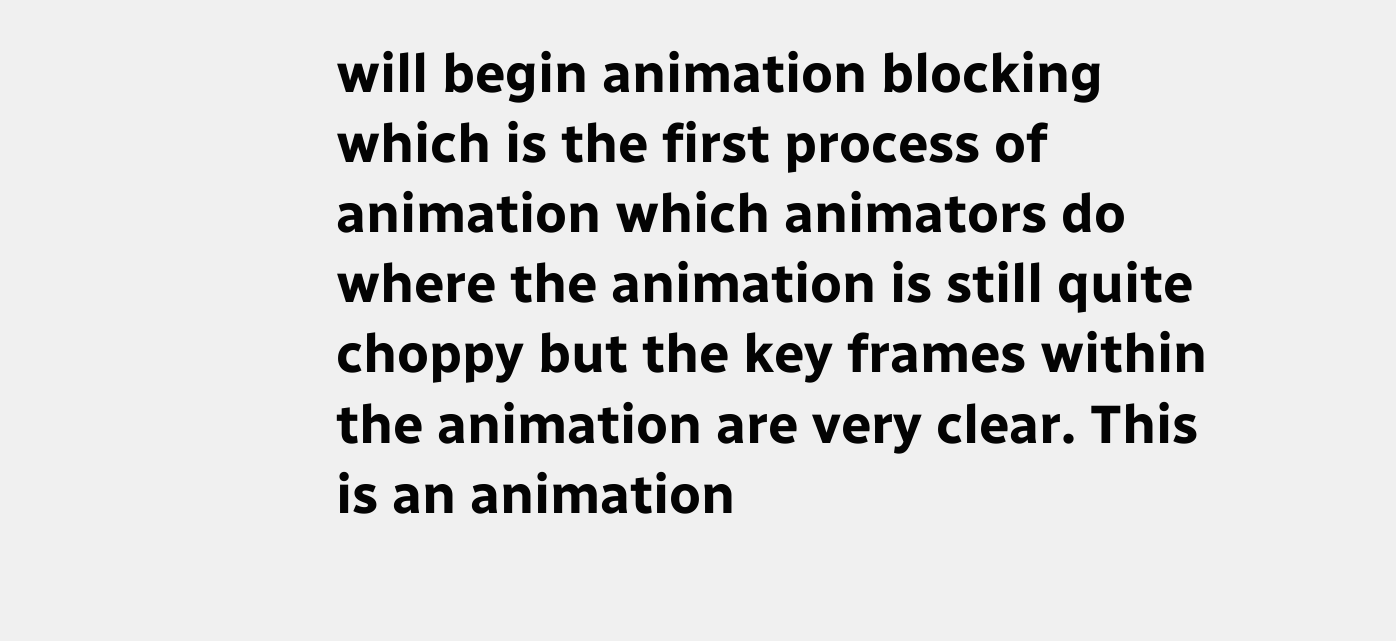will begin animation blocking which is the first process of animation which animators do where the animation is still quite choppy but the key frames within the animation are very clear. This is an animation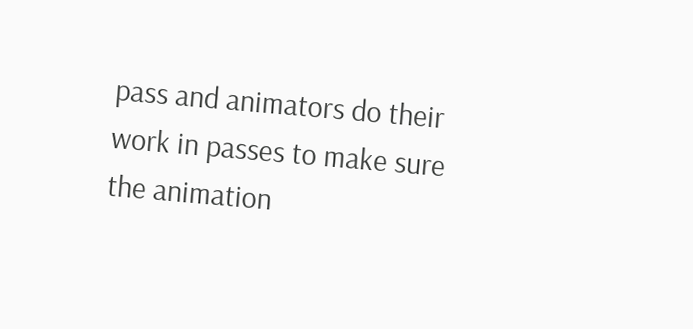pass and animators do their work in passes to make sure the animation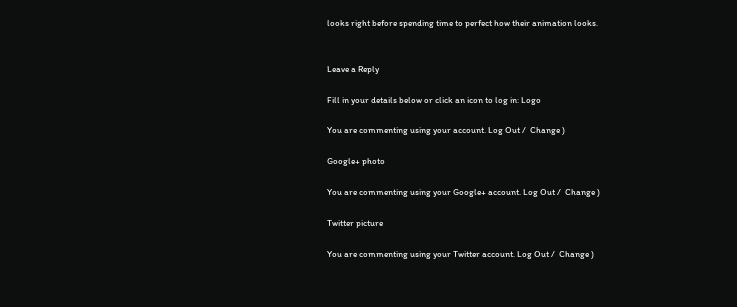looks right before spending time to perfect how their animation looks.


Leave a Reply

Fill in your details below or click an icon to log in: Logo

You are commenting using your account. Log Out /  Change )

Google+ photo

You are commenting using your Google+ account. Log Out /  Change )

Twitter picture

You are commenting using your Twitter account. Log Out /  Change )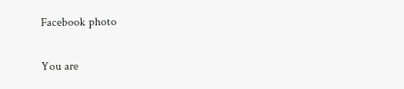Facebook photo

You are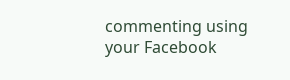commenting using your Facebook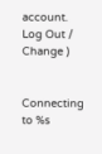account. Log Out /  Change )


Connecting to %s